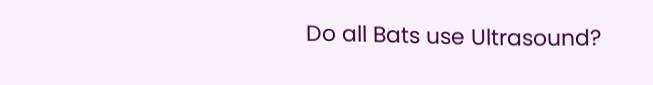Do all Bats use Ultrasound?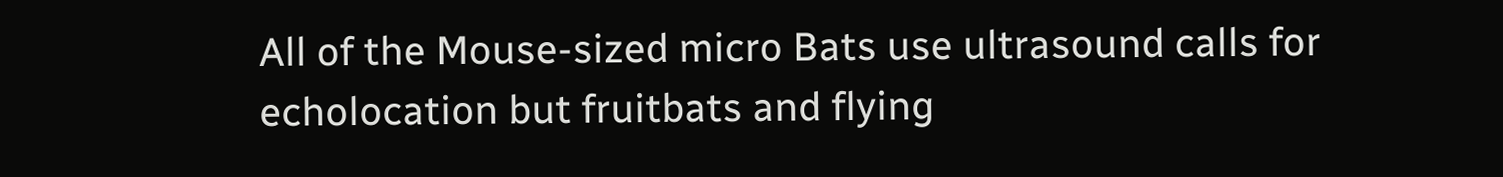All of the Mouse-sized micro Bats use ultrasound calls for echolocation but fruitbats and flying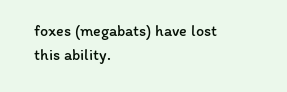foxes (megabats) have lost this ability.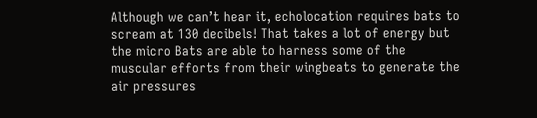Although we can’t hear it, echolocation requires bats to scream at 130 decibels! That takes a lot of energy but the micro Bats are able to harness some of the muscular efforts from their wingbeats to generate the air pressures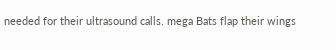needed for their ultrasound calls. mega Bats flap their wings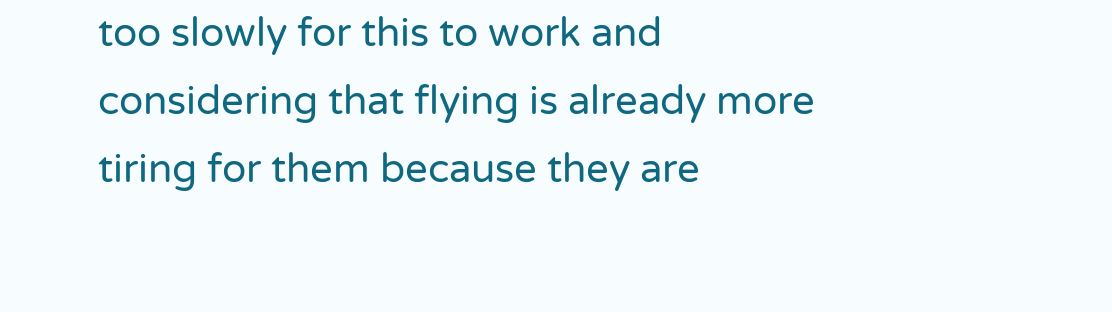too slowly for this to work and considering that flying is already more tiring for them because they are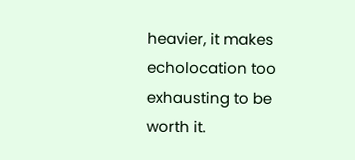heavier, it makes echolocation too exhausting to be worth it.